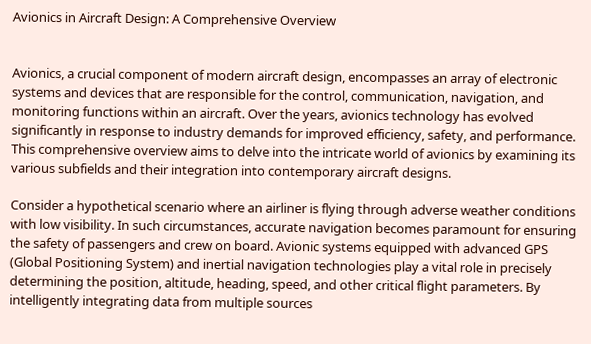Avionics in Aircraft Design: A Comprehensive Overview


Avionics, a crucial component of modern aircraft design, encompasses an array of electronic systems and devices that are responsible for the control, communication, navigation, and monitoring functions within an aircraft. Over the years, avionics technology has evolved significantly in response to industry demands for improved efficiency, safety, and performance. This comprehensive overview aims to delve into the intricate world of avionics by examining its various subfields and their integration into contemporary aircraft designs.

Consider a hypothetical scenario where an airliner is flying through adverse weather conditions with low visibility. In such circumstances, accurate navigation becomes paramount for ensuring the safety of passengers and crew on board. Avionic systems equipped with advanced GPS (Global Positioning System) and inertial navigation technologies play a vital role in precisely determining the position, altitude, heading, speed, and other critical flight parameters. By intelligently integrating data from multiple sources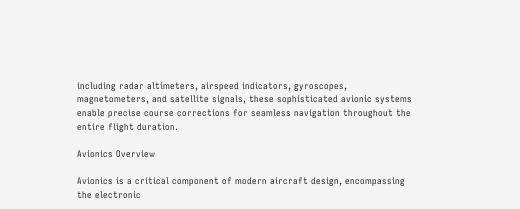including radar altimeters, airspeed indicators, gyroscopes, magnetometers, and satellite signals, these sophisticated avionic systems enable precise course corrections for seamless navigation throughout the entire flight duration.

Avionics Overview

Avionics is a critical component of modern aircraft design, encompassing the electronic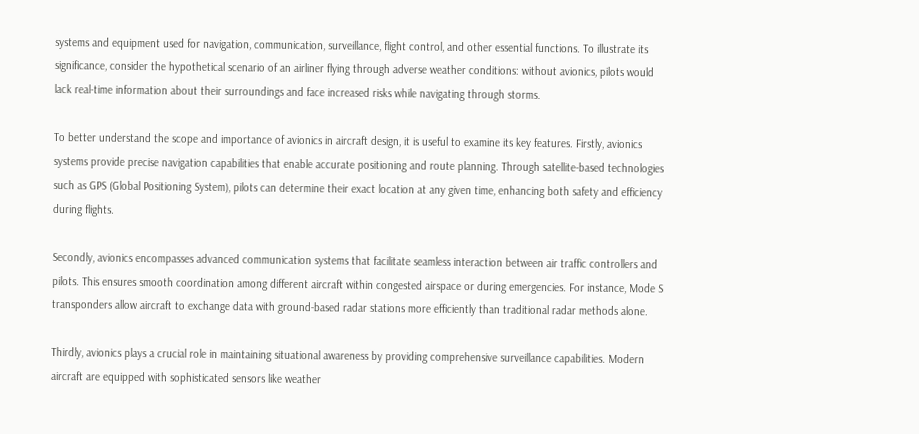systems and equipment used for navigation, communication, surveillance, flight control, and other essential functions. To illustrate its significance, consider the hypothetical scenario of an airliner flying through adverse weather conditions: without avionics, pilots would lack real-time information about their surroundings and face increased risks while navigating through storms.

To better understand the scope and importance of avionics in aircraft design, it is useful to examine its key features. Firstly, avionics systems provide precise navigation capabilities that enable accurate positioning and route planning. Through satellite-based technologies such as GPS (Global Positioning System), pilots can determine their exact location at any given time, enhancing both safety and efficiency during flights.

Secondly, avionics encompasses advanced communication systems that facilitate seamless interaction between air traffic controllers and pilots. This ensures smooth coordination among different aircraft within congested airspace or during emergencies. For instance, Mode S transponders allow aircraft to exchange data with ground-based radar stations more efficiently than traditional radar methods alone.

Thirdly, avionics plays a crucial role in maintaining situational awareness by providing comprehensive surveillance capabilities. Modern aircraft are equipped with sophisticated sensors like weather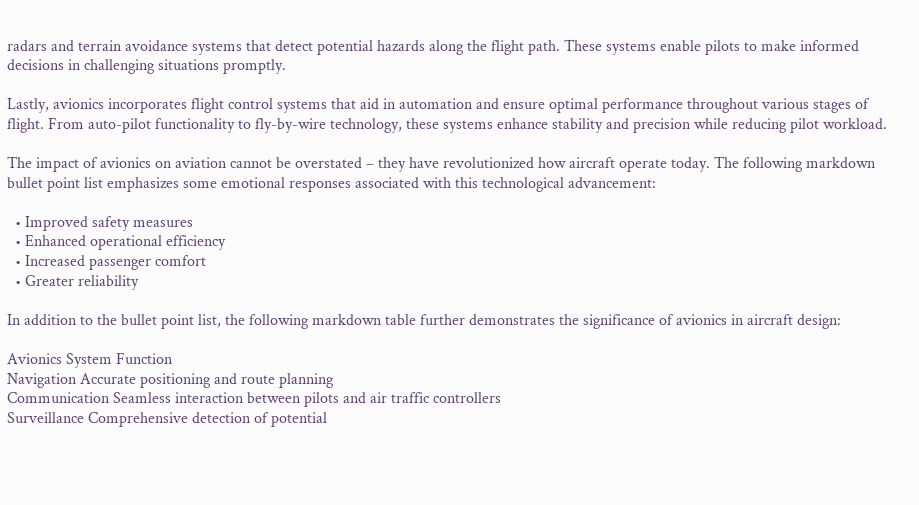radars and terrain avoidance systems that detect potential hazards along the flight path. These systems enable pilots to make informed decisions in challenging situations promptly.

Lastly, avionics incorporates flight control systems that aid in automation and ensure optimal performance throughout various stages of flight. From auto-pilot functionality to fly-by-wire technology, these systems enhance stability and precision while reducing pilot workload.

The impact of avionics on aviation cannot be overstated – they have revolutionized how aircraft operate today. The following markdown bullet point list emphasizes some emotional responses associated with this technological advancement:

  • Improved safety measures
  • Enhanced operational efficiency
  • Increased passenger comfort
  • Greater reliability

In addition to the bullet point list, the following markdown table further demonstrates the significance of avionics in aircraft design:

Avionics System Function
Navigation Accurate positioning and route planning
Communication Seamless interaction between pilots and air traffic controllers
Surveillance Comprehensive detection of potential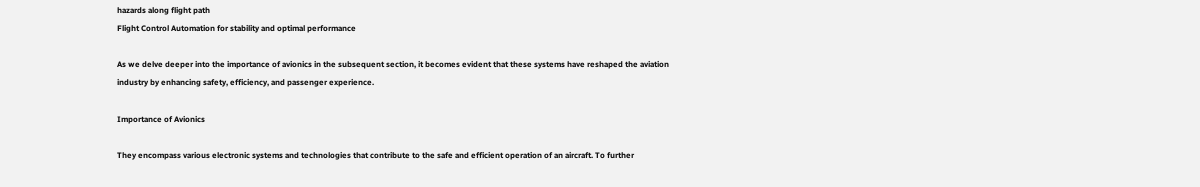hazards along flight path
Flight Control Automation for stability and optimal performance

As we delve deeper into the importance of avionics in the subsequent section, it becomes evident that these systems have reshaped the aviation industry by enhancing safety, efficiency, and passenger experience.

Importance of Avionics

They encompass various electronic systems and technologies that contribute to the safe and efficient operation of an aircraft. To further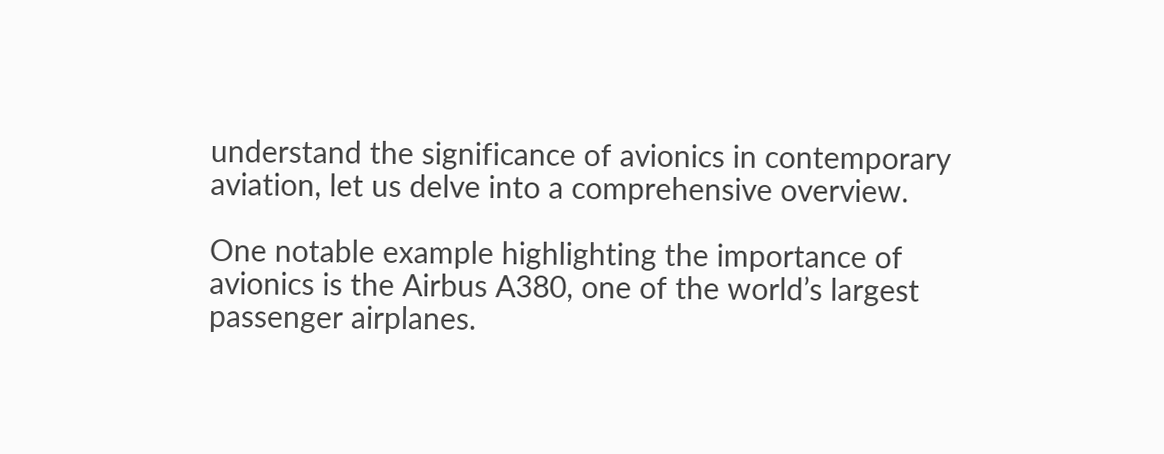understand the significance of avionics in contemporary aviation, let us delve into a comprehensive overview.

One notable example highlighting the importance of avionics is the Airbus A380, one of the world’s largest passenger airplanes.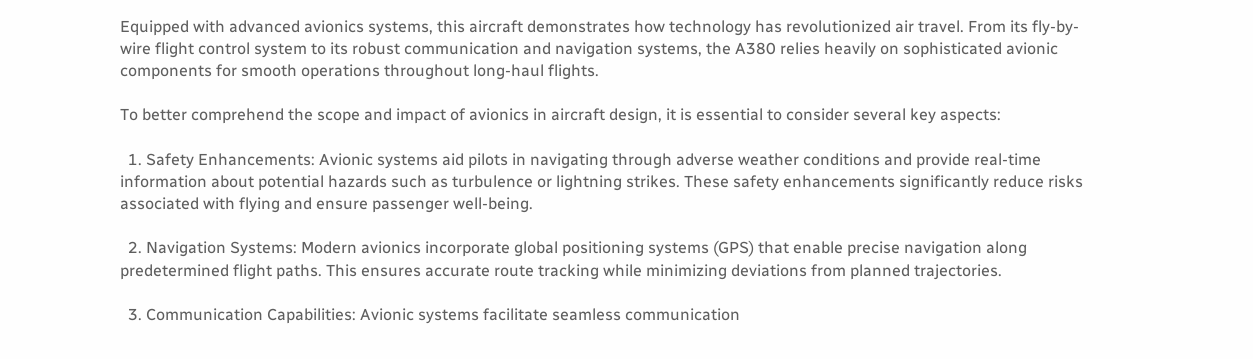Equipped with advanced avionics systems, this aircraft demonstrates how technology has revolutionized air travel. From its fly-by-wire flight control system to its robust communication and navigation systems, the A380 relies heavily on sophisticated avionic components for smooth operations throughout long-haul flights.

To better comprehend the scope and impact of avionics in aircraft design, it is essential to consider several key aspects:

  1. Safety Enhancements: Avionic systems aid pilots in navigating through adverse weather conditions and provide real-time information about potential hazards such as turbulence or lightning strikes. These safety enhancements significantly reduce risks associated with flying and ensure passenger well-being.

  2. Navigation Systems: Modern avionics incorporate global positioning systems (GPS) that enable precise navigation along predetermined flight paths. This ensures accurate route tracking while minimizing deviations from planned trajectories.

  3. Communication Capabilities: Avionic systems facilitate seamless communication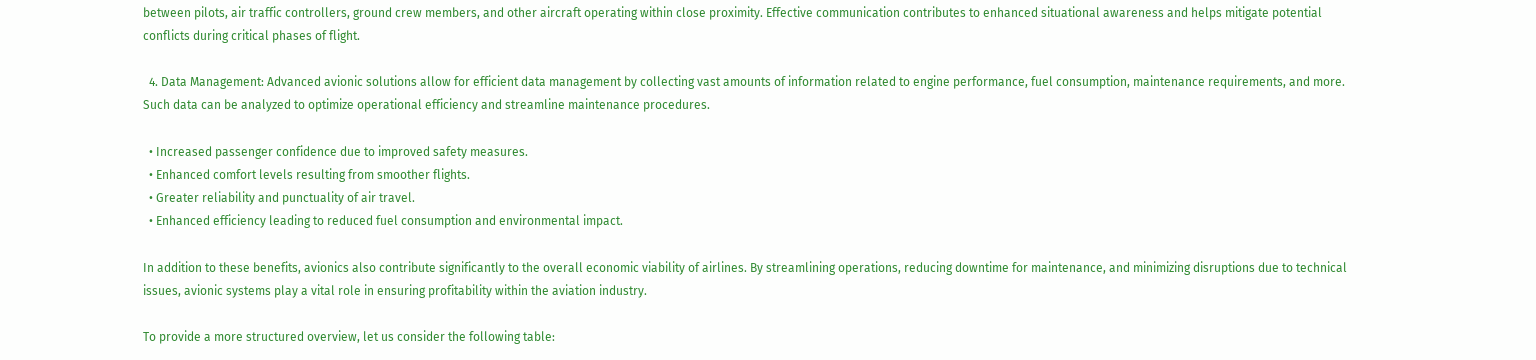between pilots, air traffic controllers, ground crew members, and other aircraft operating within close proximity. Effective communication contributes to enhanced situational awareness and helps mitigate potential conflicts during critical phases of flight.

  4. Data Management: Advanced avionic solutions allow for efficient data management by collecting vast amounts of information related to engine performance, fuel consumption, maintenance requirements, and more. Such data can be analyzed to optimize operational efficiency and streamline maintenance procedures.

  • Increased passenger confidence due to improved safety measures.
  • Enhanced comfort levels resulting from smoother flights.
  • Greater reliability and punctuality of air travel.
  • Enhanced efficiency leading to reduced fuel consumption and environmental impact.

In addition to these benefits, avionics also contribute significantly to the overall economic viability of airlines. By streamlining operations, reducing downtime for maintenance, and minimizing disruptions due to technical issues, avionic systems play a vital role in ensuring profitability within the aviation industry.

To provide a more structured overview, let us consider the following table: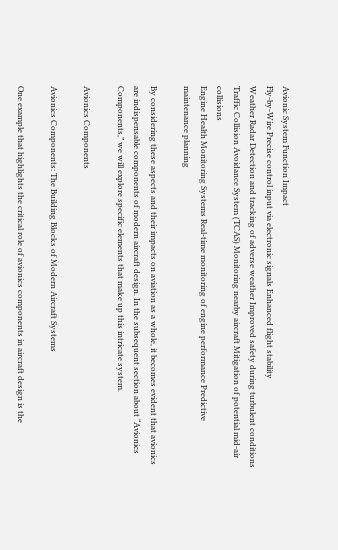Avionic System Function Impact
Fly-by-Wire Precise control input via electronic signals Enhanced flight stability
Weather Radar Detection and tracking of adverse weather Improved safety during turbulent conditions
Traffic Collision Avoidance System (TCAS) Monitoring nearby aircraft Mitigation of potential mid-air collisions
Engine Health Monitoring Systems Real-time monitoring of engine performance Predictive maintenance planning

By considering these aspects and their impacts on aviation as a whole, it becomes evident that avionics are indispensable components of modern aircraft design. In the subsequent section about “Avionics Components,” we will explore specific elements that make up this intricate system.

Avionics Components

Avionics Components: The Building Blocks of Modern Aircraft Systems

One example that highlights the critical role of avionics components in aircraft design is the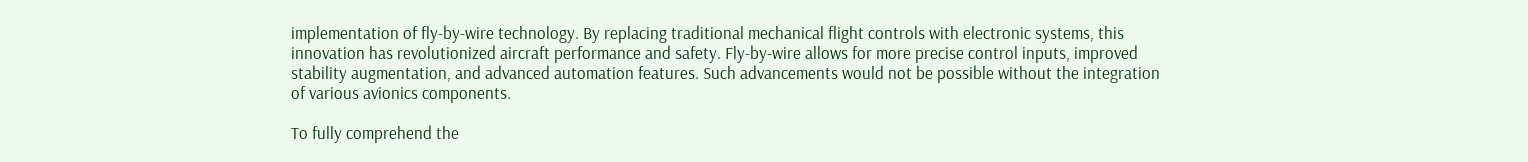implementation of fly-by-wire technology. By replacing traditional mechanical flight controls with electronic systems, this innovation has revolutionized aircraft performance and safety. Fly-by-wire allows for more precise control inputs, improved stability augmentation, and advanced automation features. Such advancements would not be possible without the integration of various avionics components.

To fully comprehend the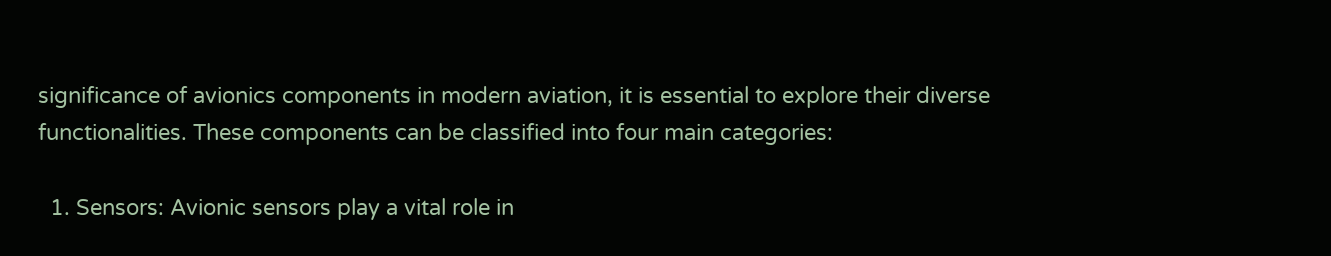significance of avionics components in modern aviation, it is essential to explore their diverse functionalities. These components can be classified into four main categories:

  1. Sensors: Avionic sensors play a vital role in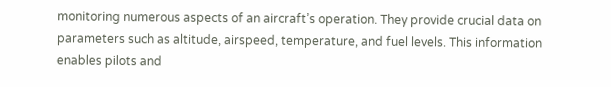monitoring numerous aspects of an aircraft’s operation. They provide crucial data on parameters such as altitude, airspeed, temperature, and fuel levels. This information enables pilots and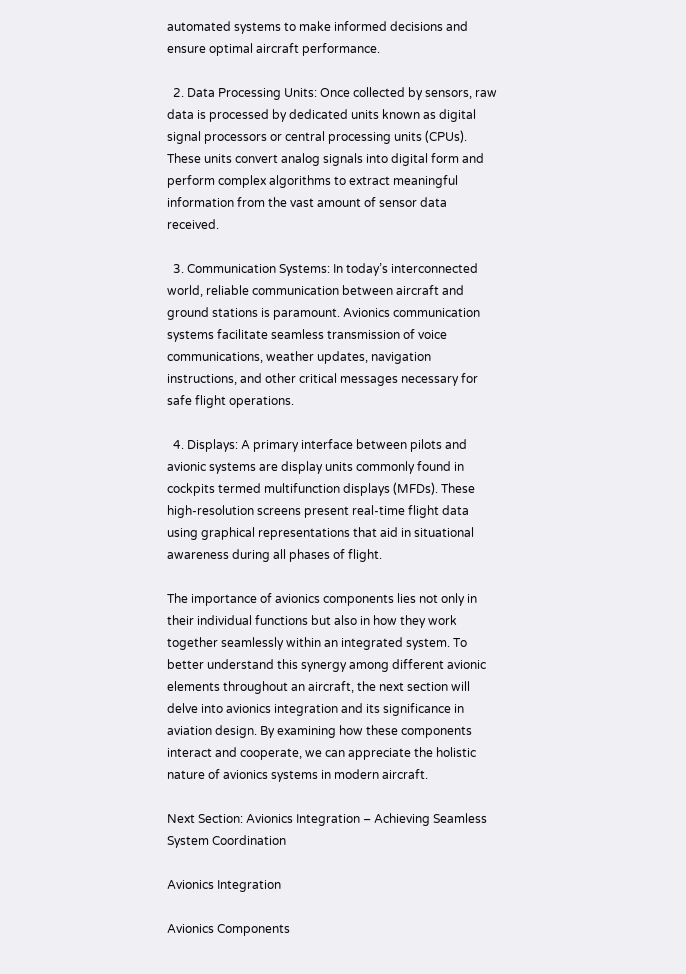automated systems to make informed decisions and ensure optimal aircraft performance.

  2. Data Processing Units: Once collected by sensors, raw data is processed by dedicated units known as digital signal processors or central processing units (CPUs). These units convert analog signals into digital form and perform complex algorithms to extract meaningful information from the vast amount of sensor data received.

  3. Communication Systems: In today’s interconnected world, reliable communication between aircraft and ground stations is paramount. Avionics communication systems facilitate seamless transmission of voice communications, weather updates, navigation instructions, and other critical messages necessary for safe flight operations.

  4. Displays: A primary interface between pilots and avionic systems are display units commonly found in cockpits termed multifunction displays (MFDs). These high-resolution screens present real-time flight data using graphical representations that aid in situational awareness during all phases of flight.

The importance of avionics components lies not only in their individual functions but also in how they work together seamlessly within an integrated system. To better understand this synergy among different avionic elements throughout an aircraft, the next section will delve into avionics integration and its significance in aviation design. By examining how these components interact and cooperate, we can appreciate the holistic nature of avionics systems in modern aircraft.

Next Section: Avionics Integration – Achieving Seamless System Coordination

Avionics Integration

Avionics Components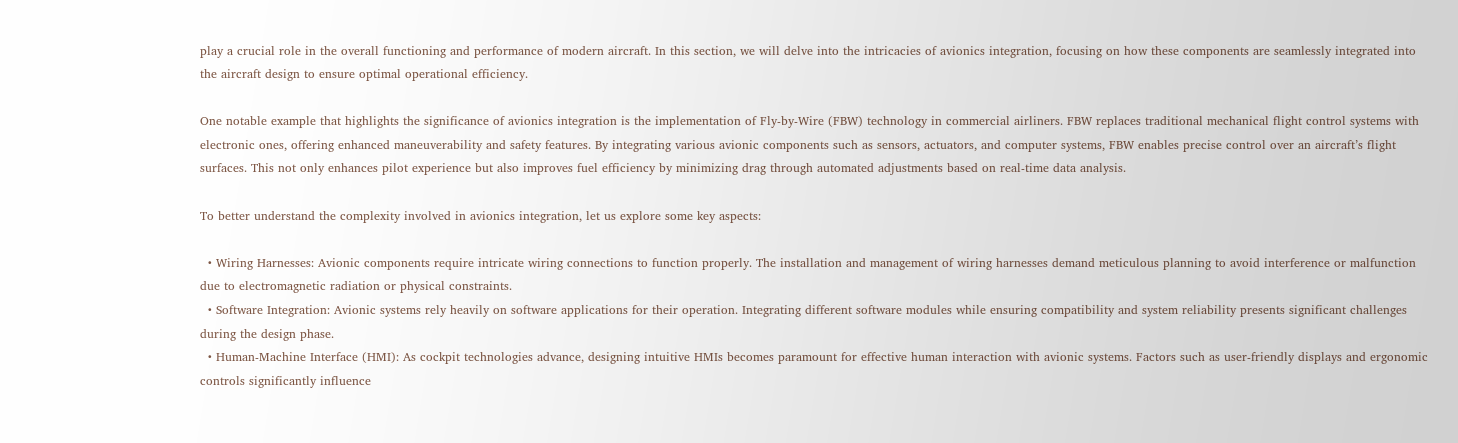play a crucial role in the overall functioning and performance of modern aircraft. In this section, we will delve into the intricacies of avionics integration, focusing on how these components are seamlessly integrated into the aircraft design to ensure optimal operational efficiency.

One notable example that highlights the significance of avionics integration is the implementation of Fly-by-Wire (FBW) technology in commercial airliners. FBW replaces traditional mechanical flight control systems with electronic ones, offering enhanced maneuverability and safety features. By integrating various avionic components such as sensors, actuators, and computer systems, FBW enables precise control over an aircraft’s flight surfaces. This not only enhances pilot experience but also improves fuel efficiency by minimizing drag through automated adjustments based on real-time data analysis.

To better understand the complexity involved in avionics integration, let us explore some key aspects:

  • Wiring Harnesses: Avionic components require intricate wiring connections to function properly. The installation and management of wiring harnesses demand meticulous planning to avoid interference or malfunction due to electromagnetic radiation or physical constraints.
  • Software Integration: Avionic systems rely heavily on software applications for their operation. Integrating different software modules while ensuring compatibility and system reliability presents significant challenges during the design phase.
  • Human-Machine Interface (HMI): As cockpit technologies advance, designing intuitive HMIs becomes paramount for effective human interaction with avionic systems. Factors such as user-friendly displays and ergonomic controls significantly influence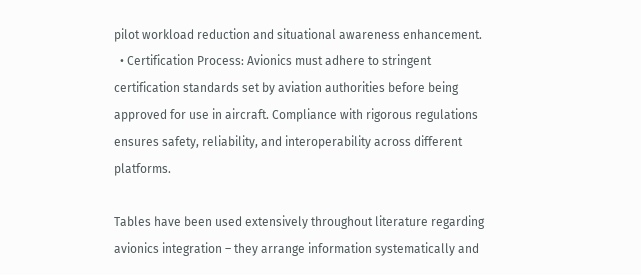pilot workload reduction and situational awareness enhancement.
  • Certification Process: Avionics must adhere to stringent certification standards set by aviation authorities before being approved for use in aircraft. Compliance with rigorous regulations ensures safety, reliability, and interoperability across different platforms.

Tables have been used extensively throughout literature regarding avionics integration – they arrange information systematically and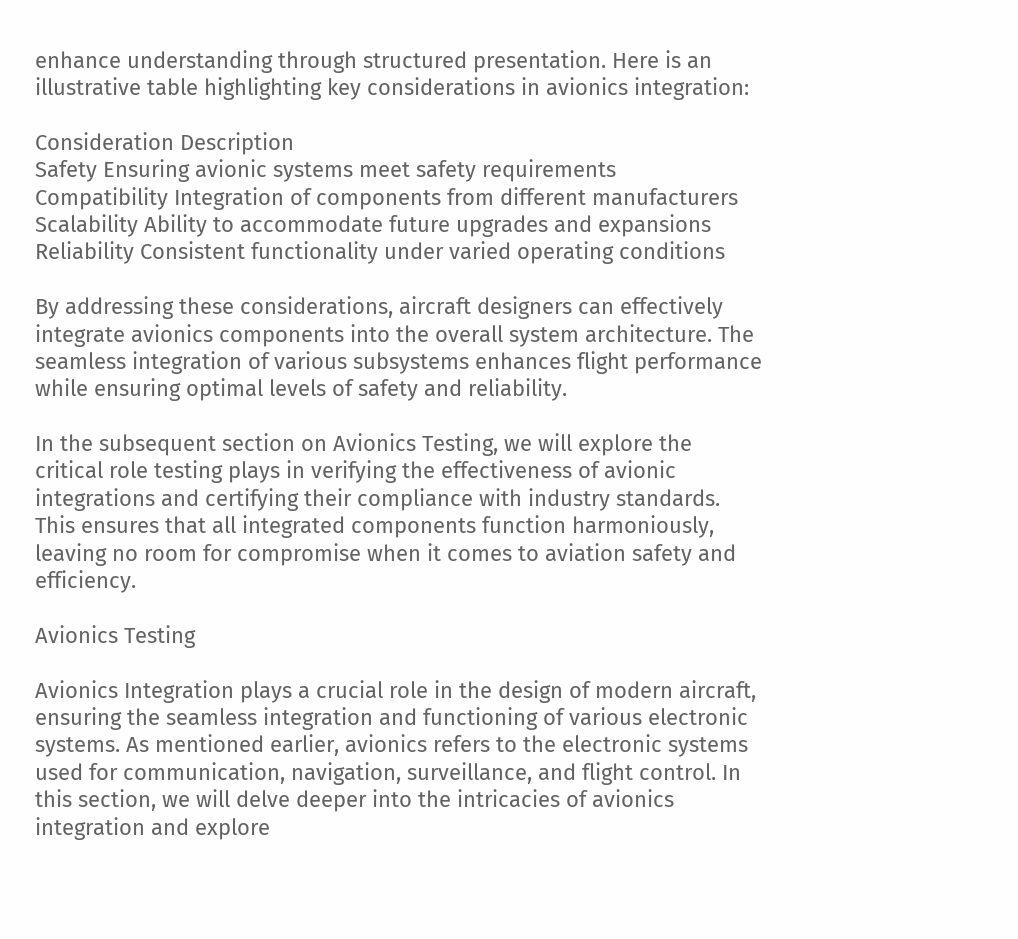enhance understanding through structured presentation. Here is an illustrative table highlighting key considerations in avionics integration:

Consideration Description
Safety Ensuring avionic systems meet safety requirements
Compatibility Integration of components from different manufacturers
Scalability Ability to accommodate future upgrades and expansions
Reliability Consistent functionality under varied operating conditions

By addressing these considerations, aircraft designers can effectively integrate avionics components into the overall system architecture. The seamless integration of various subsystems enhances flight performance while ensuring optimal levels of safety and reliability.

In the subsequent section on Avionics Testing, we will explore the critical role testing plays in verifying the effectiveness of avionic integrations and certifying their compliance with industry standards. This ensures that all integrated components function harmoniously, leaving no room for compromise when it comes to aviation safety and efficiency.

Avionics Testing

Avionics Integration plays a crucial role in the design of modern aircraft, ensuring the seamless integration and functioning of various electronic systems. As mentioned earlier, avionics refers to the electronic systems used for communication, navigation, surveillance, and flight control. In this section, we will delve deeper into the intricacies of avionics integration and explore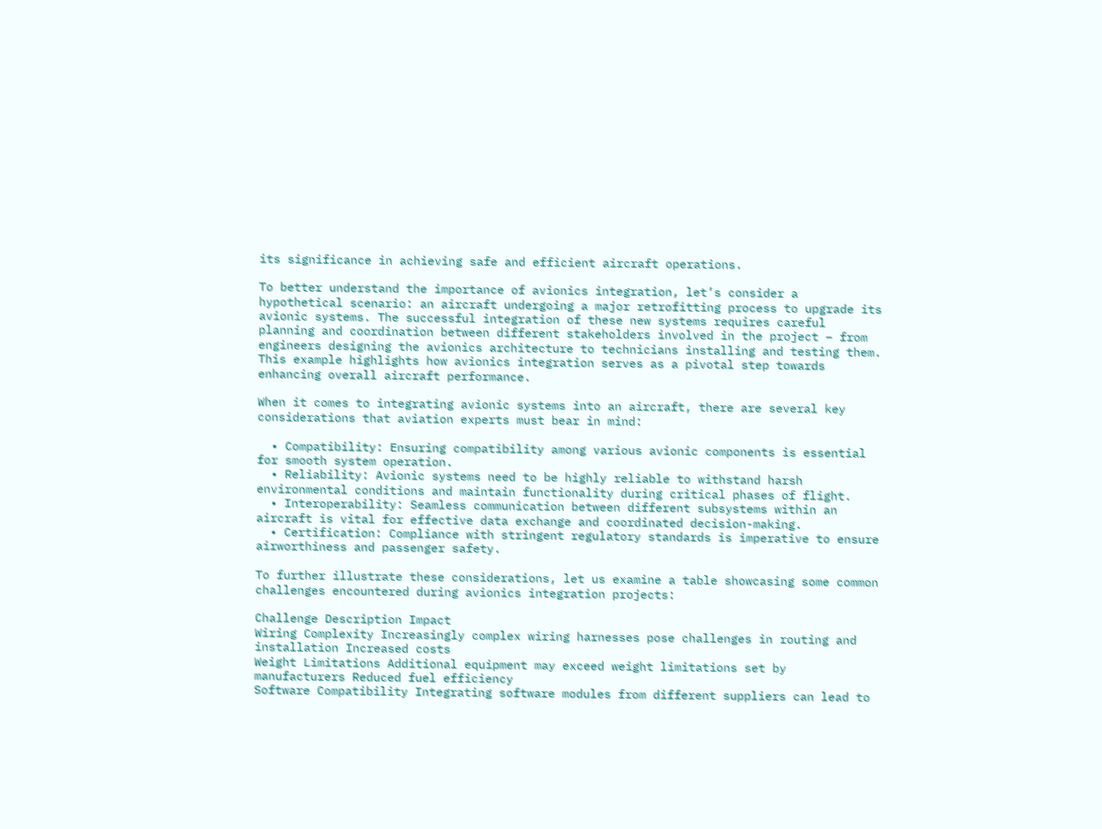its significance in achieving safe and efficient aircraft operations.

To better understand the importance of avionics integration, let’s consider a hypothetical scenario: an aircraft undergoing a major retrofitting process to upgrade its avionic systems. The successful integration of these new systems requires careful planning and coordination between different stakeholders involved in the project – from engineers designing the avionics architecture to technicians installing and testing them. This example highlights how avionics integration serves as a pivotal step towards enhancing overall aircraft performance.

When it comes to integrating avionic systems into an aircraft, there are several key considerations that aviation experts must bear in mind:

  • Compatibility: Ensuring compatibility among various avionic components is essential for smooth system operation.
  • Reliability: Avionic systems need to be highly reliable to withstand harsh environmental conditions and maintain functionality during critical phases of flight.
  • Interoperability: Seamless communication between different subsystems within an aircraft is vital for effective data exchange and coordinated decision-making.
  • Certification: Compliance with stringent regulatory standards is imperative to ensure airworthiness and passenger safety.

To further illustrate these considerations, let us examine a table showcasing some common challenges encountered during avionics integration projects:

Challenge Description Impact
Wiring Complexity Increasingly complex wiring harnesses pose challenges in routing and installation Increased costs
Weight Limitations Additional equipment may exceed weight limitations set by manufacturers Reduced fuel efficiency
Software Compatibility Integrating software modules from different suppliers can lead to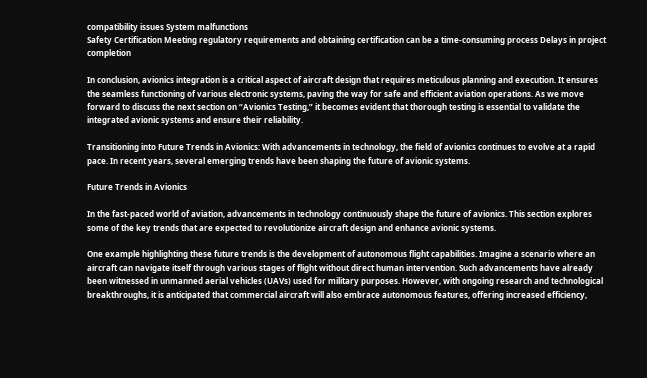compatibility issues System malfunctions
Safety Certification Meeting regulatory requirements and obtaining certification can be a time-consuming process Delays in project completion

In conclusion, avionics integration is a critical aspect of aircraft design that requires meticulous planning and execution. It ensures the seamless functioning of various electronic systems, paving the way for safe and efficient aviation operations. As we move forward to discuss the next section on “Avionics Testing,” it becomes evident that thorough testing is essential to validate the integrated avionic systems and ensure their reliability.

Transitioning into Future Trends in Avionics: With advancements in technology, the field of avionics continues to evolve at a rapid pace. In recent years, several emerging trends have been shaping the future of avionic systems.

Future Trends in Avionics

In the fast-paced world of aviation, advancements in technology continuously shape the future of avionics. This section explores some of the key trends that are expected to revolutionize aircraft design and enhance avionic systems.

One example highlighting these future trends is the development of autonomous flight capabilities. Imagine a scenario where an aircraft can navigate itself through various stages of flight without direct human intervention. Such advancements have already been witnessed in unmanned aerial vehicles (UAVs) used for military purposes. However, with ongoing research and technological breakthroughs, it is anticipated that commercial aircraft will also embrace autonomous features, offering increased efficiency,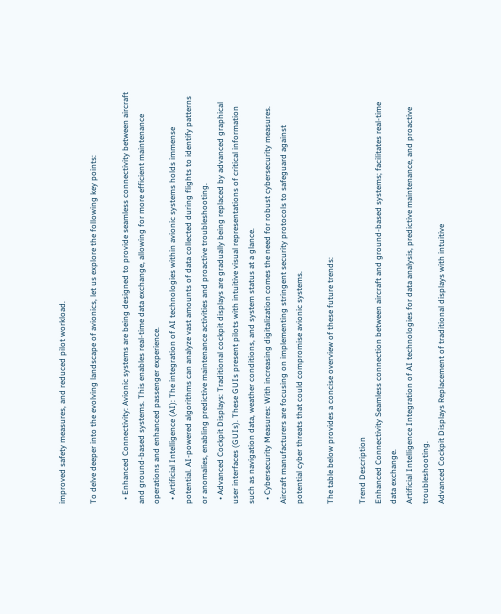improved safety measures, and reduced pilot workload.

To delve deeper into the evolving landscape of avionics, let us explore the following key points:

  • Enhanced Connectivity: Avionic systems are being designed to provide seamless connectivity between aircraft and ground-based systems. This enables real-time data exchange, allowing for more efficient maintenance operations and enhanced passenger experience.
  • Artificial Intelligence (AI): The integration of AI technologies within avionic systems holds immense potential. AI-powered algorithms can analyze vast amounts of data collected during flights to identify patterns or anomalies, enabling predictive maintenance activities and proactive troubleshooting.
  • Advanced Cockpit Displays: Traditional cockpit displays are gradually being replaced by advanced graphical user interfaces (GUIs). These GUIs present pilots with intuitive visual representations of critical information such as navigation data, weather conditions, and system status at a glance.
  • Cybersecurity Measures: With increasing digitalization comes the need for robust cybersecurity measures. Aircraft manufacturers are focusing on implementing stringent security protocols to safeguard against potential cyber threats that could compromise avionic systems.

The table below provides a concise overview of these future trends:

Trend Description
Enhanced Connectivity Seamless connection between aircraft and ground-based systems; facilitates real-time data exchange.
Artificial Intelligence Integration of AI technologies for data analysis, predictive maintenance, and proactive troubleshooting.
Advanced Cockpit Displays Replacement of traditional displays with intuitive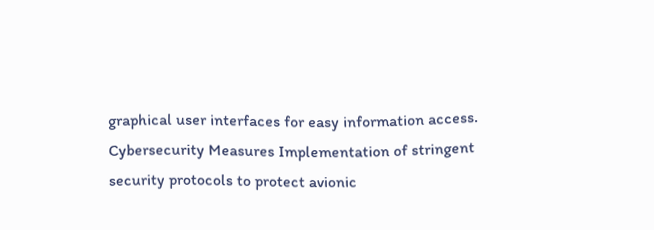graphical user interfaces for easy information access.
Cybersecurity Measures Implementation of stringent security protocols to protect avionic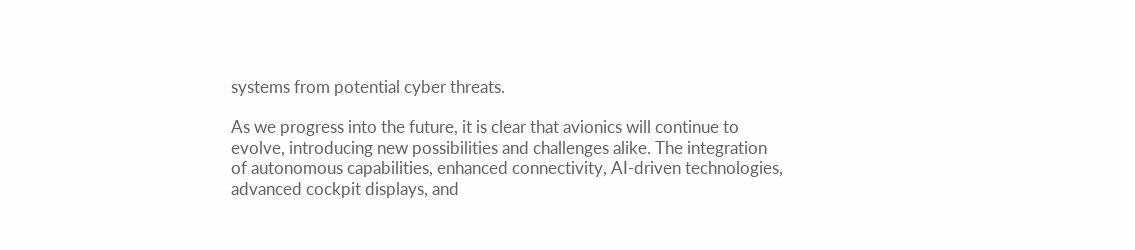systems from potential cyber threats.

As we progress into the future, it is clear that avionics will continue to evolve, introducing new possibilities and challenges alike. The integration of autonomous capabilities, enhanced connectivity, AI-driven technologies, advanced cockpit displays, and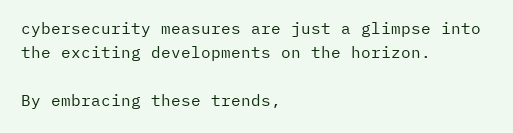cybersecurity measures are just a glimpse into the exciting developments on the horizon.

By embracing these trends,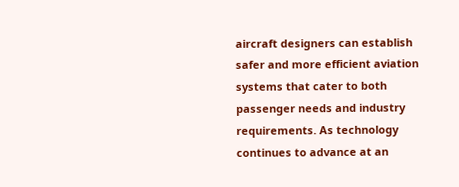aircraft designers can establish safer and more efficient aviation systems that cater to both passenger needs and industry requirements. As technology continues to advance at an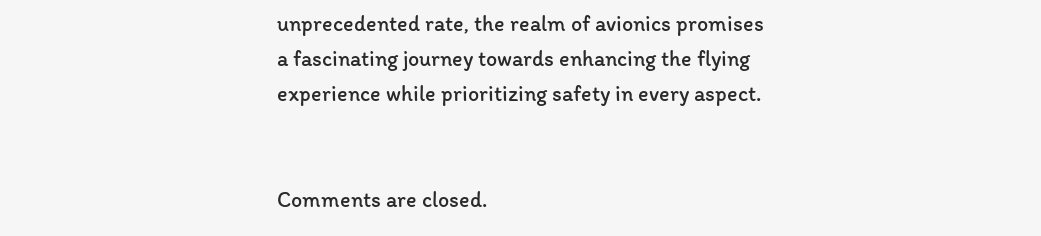unprecedented rate, the realm of avionics promises a fascinating journey towards enhancing the flying experience while prioritizing safety in every aspect.


Comments are closed.